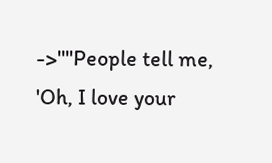->''"People tell me, 'Oh, I love your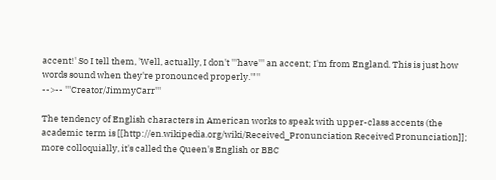accent!' So I tell them, 'Well, actually, I don't '''have''' an accent; I'm from England. This is just how words sound when they're pronounced properly.'"''
-->-- '''Creator/JimmyCarr'''

The tendency of English characters in American works to speak with upper-class accents (the academic term is [[http://en.wikipedia.org/wiki/Received_Pronunciation Received Pronunciation]]; more colloquially, it's called the Queen's English or BBC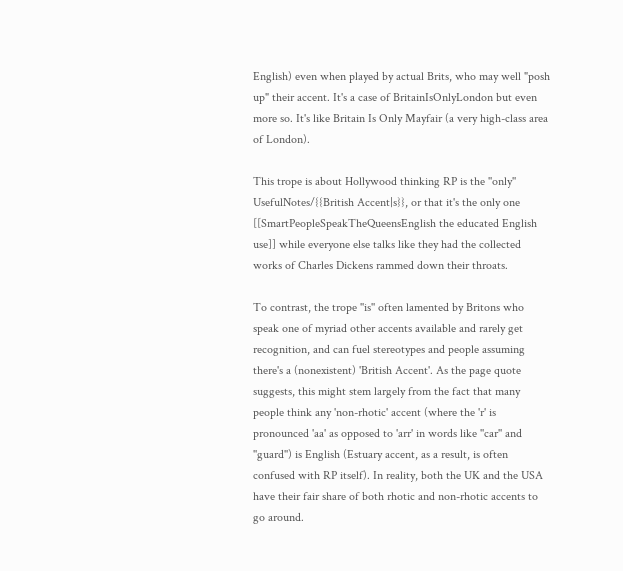English) even when played by actual Brits, who may well "posh up" their accent. It's a case of BritainIsOnlyLondon but even more so. It's like Britain Is Only Mayfair (a very high-class area of London).

This trope is about Hollywood thinking RP is the ''only'' UsefulNotes/{{British Accent|s}}, or that it's the only one [[SmartPeopleSpeakTheQueensEnglish the educated English use]] while everyone else talks like they had the collected works of Charles Dickens rammed down their throats.

To contrast, the trope ''is'' often lamented by Britons who speak one of myriad other accents available and rarely get recognition, and can fuel stereotypes and people assuming there's a (nonexistent) 'British Accent'. As the page quote suggests, this might stem largely from the fact that many people think any 'non-rhotic' accent (where the 'r' is pronounced 'aa' as opposed to 'arr' in words like ''car'' and ''guard'') is English (Estuary accent, as a result, is often confused with RP itself). In reality, both the UK and the USA have their fair share of both rhotic and non-rhotic accents to go around.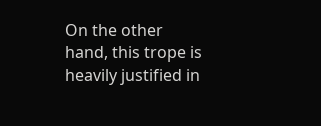On the other hand, this trope is heavily justified in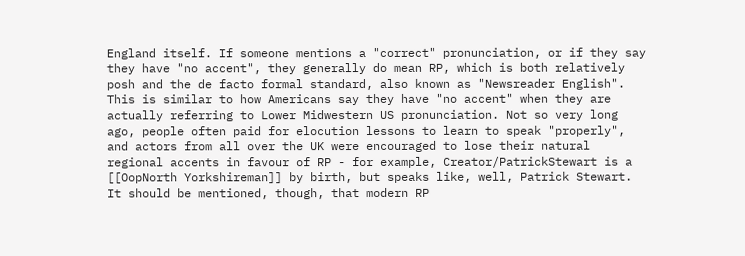England itself. If someone mentions a "correct" pronunciation, or if they say they have "no accent", they generally do mean RP, which is both relatively posh and the de facto formal standard, also known as "Newsreader English". This is similar to how Americans say they have "no accent" when they are actually referring to Lower Midwestern US pronunciation. Not so very long ago, people often paid for elocution lessons to learn to speak "properly", and actors from all over the UK were encouraged to lose their natural regional accents in favour of RP - for example, Creator/PatrickStewart is a [[OopNorth Yorkshireman]] by birth, but speaks like, well, Patrick Stewart. It should be mentioned, though, that modern RP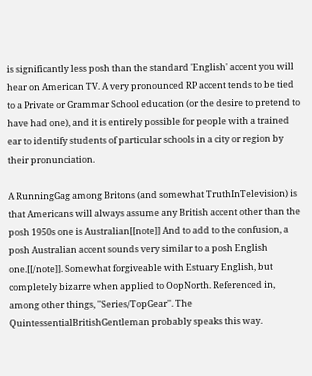is significantly less posh than the standard 'English' accent you will hear on American TV. A very pronounced RP accent tends to be tied to a Private or Grammar School education (or the desire to pretend to have had one), and it is entirely possible for people with a trained ear to identify students of particular schools in a city or region by their pronunciation.

A RunningGag among Britons (and somewhat TruthInTelevision) is that Americans will always assume any British accent other than the posh 1950s one is Australian[[note]] And to add to the confusion, a posh Australian accent sounds very similar to a posh English one.[[/note]]. Somewhat forgiveable with Estuary English, but completely bizarre when applied to OopNorth. Referenced in, among other things, ''Series/TopGear''. The QuintessentialBritishGentleman probably speaks this way.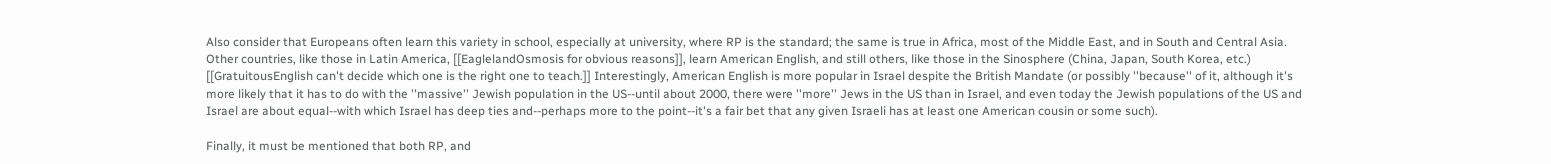Also consider that Europeans often learn this variety in school, especially at university, where RP is the standard; the same is true in Africa, most of the Middle East, and in South and Central Asia. Other countries, like those in Latin America, [[EaglelandOsmosis for obvious reasons]], learn American English, and still others, like those in the Sinosphere (China, Japan, South Korea, etc.) [[GratuitousEnglish can't decide which one is the right one to teach.]] Interestingly, American English is more popular in Israel despite the British Mandate (or possibly ''because'' of it, although it's more likely that it has to do with the ''massive'' Jewish population in the US--until about 2000, there were ''more'' Jews in the US than in Israel, and even today the Jewish populations of the US and Israel are about equal--with which Israel has deep ties and--perhaps more to the point--it's a fair bet that any given Israeli has at least one American cousin or some such).

Finally, it must be mentioned that both RP, and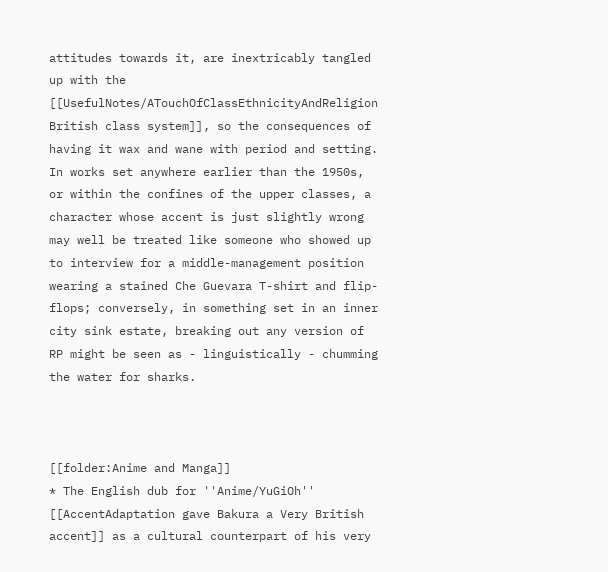attitudes towards it, are inextricably tangled up with the [[UsefulNotes/ATouchOfClassEthnicityAndReligion British class system]], so the consequences of having it wax and wane with period and setting. In works set anywhere earlier than the 1950s, or within the confines of the upper classes, a character whose accent is just slightly wrong may well be treated like someone who showed up to interview for a middle-management position wearing a stained Che Guevara T-shirt and flip-flops; conversely, in something set in an inner city sink estate, breaking out any version of RP might be seen as - linguistically - chumming the water for sharks.



[[folder:Anime and Manga]]
* The English dub for ''Anime/YuGiOh'' [[AccentAdaptation gave Bakura a Very British accent]] as a cultural counterpart of his very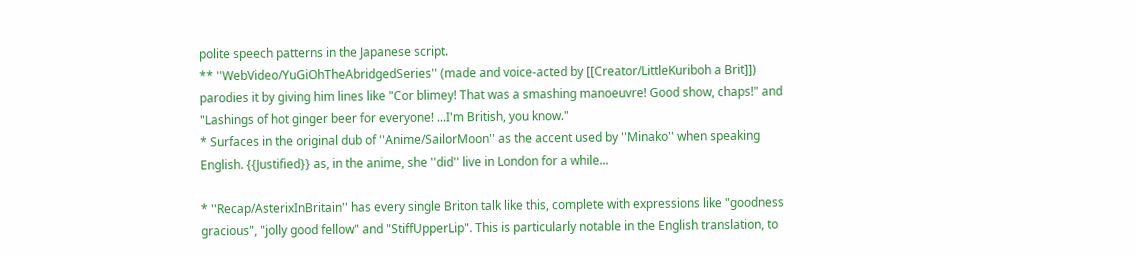polite speech patterns in the Japanese script.
** ''WebVideo/YuGiOhTheAbridgedSeries'' (made and voice-acted by [[Creator/LittleKuriboh a Brit]]) parodies it by giving him lines like "Cor blimey! That was a smashing manoeuvre! Good show, chaps!" and "Lashings of hot ginger beer for everyone! ...I'm British, you know."
* Surfaces in the original dub of ''Anime/SailorMoon'' as the accent used by ''Minako'' when speaking English. {{Justified}} as, in the anime, she ''did'' live in London for a while...

* ''Recap/AsterixInBritain'' has every single Briton talk like this, complete with expressions like "goodness gracious", "jolly good fellow" and "StiffUpperLip". This is particularly notable in the English translation, to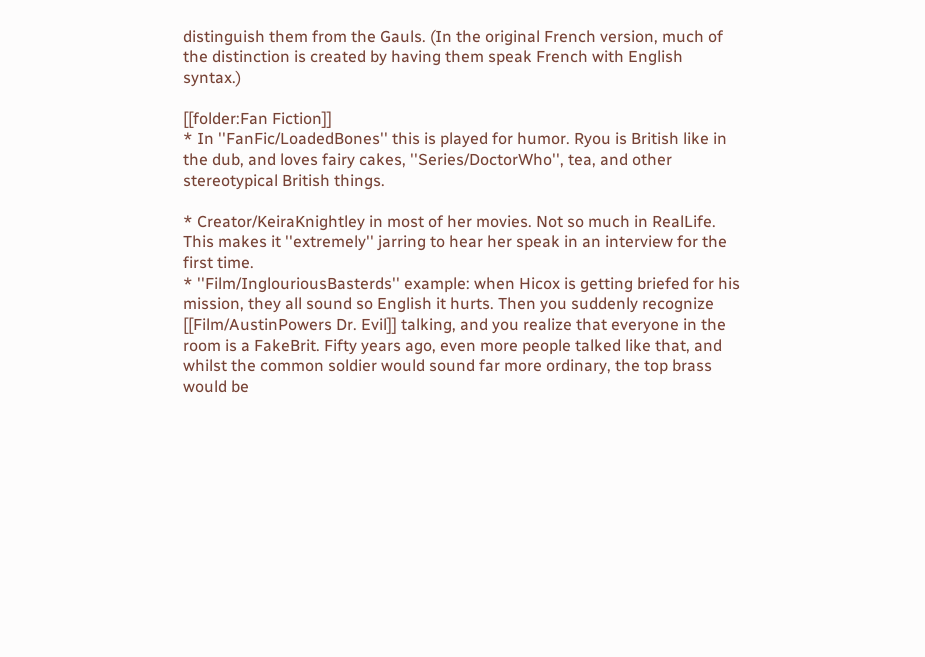distinguish them from the Gauls. (In the original French version, much of the distinction is created by having them speak French with English syntax.)

[[folder:Fan Fiction]]
* In ''FanFic/LoadedBones'' this is played for humor. Ryou is British like in the dub, and loves fairy cakes, ''Series/DoctorWho'', tea, and other stereotypical British things.

* Creator/KeiraKnightley in most of her movies. Not so much in RealLife. This makes it ''extremely'' jarring to hear her speak in an interview for the first time.
* ''Film/InglouriousBasterds'' example: when Hicox is getting briefed for his mission, they all sound so English it hurts. Then you suddenly recognize [[Film/AustinPowers Dr. Evil]] talking, and you realize that everyone in the room is a FakeBrit. Fifty years ago, even more people talked like that, and whilst the common soldier would sound far more ordinary, the top brass would be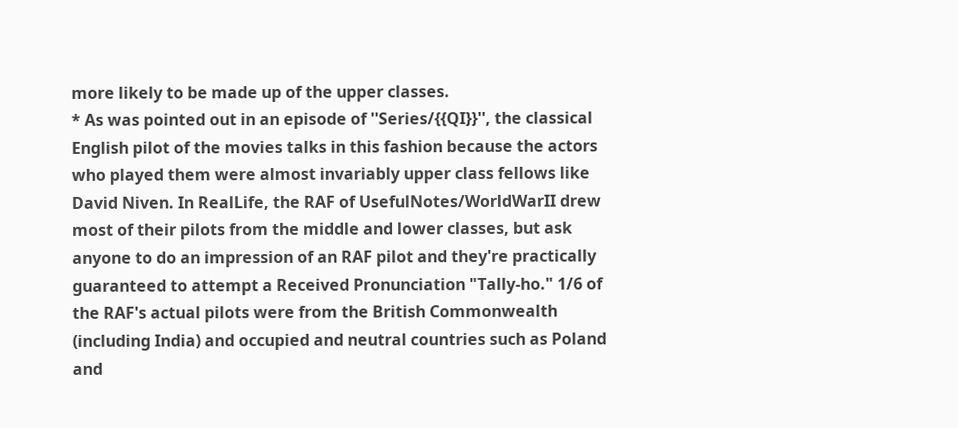more likely to be made up of the upper classes.
* As was pointed out in an episode of ''Series/{{QI}}'', the classical English pilot of the movies talks in this fashion because the actors who played them were almost invariably upper class fellows like David Niven. In RealLife, the RAF of UsefulNotes/WorldWarII drew most of their pilots from the middle and lower classes, but ask anyone to do an impression of an RAF pilot and they're practically guaranteed to attempt a Received Pronunciation "Tally-ho." 1/6 of the RAF's actual pilots were from the British Commonwealth (including India) and occupied and neutral countries such as Poland and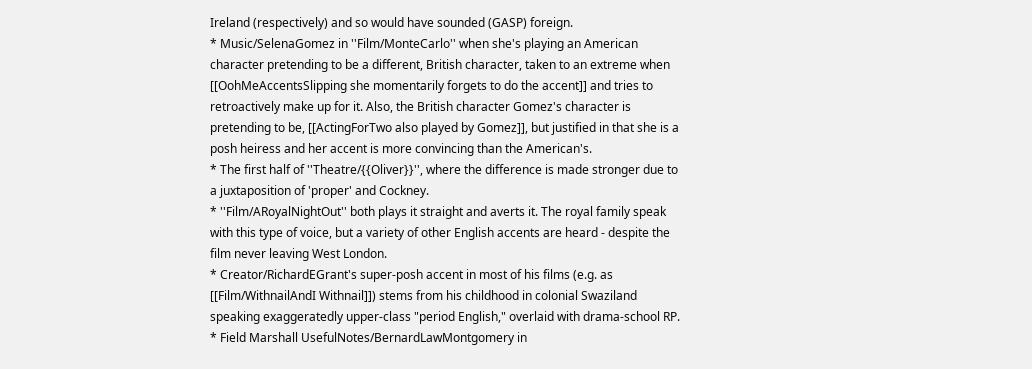Ireland (respectively) and so would have sounded (GASP) foreign.
* Music/SelenaGomez in ''Film/MonteCarlo'' when she's playing an American character pretending to be a different, British character, taken to an extreme when [[OohMeAccentsSlipping she momentarily forgets to do the accent]] and tries to retroactively make up for it. Also, the British character Gomez's character is pretending to be, [[ActingForTwo also played by Gomez]], but justified in that she is a posh heiress and her accent is more convincing than the American's.
* The first half of ''Theatre/{{Oliver}}'', where the difference is made stronger due to a juxtaposition of 'proper' and Cockney.
* ''Film/ARoyalNightOut'' both plays it straight and averts it. The royal family speak with this type of voice, but a variety of other English accents are heard - despite the film never leaving West London.
* Creator/RichardEGrant's super-posh accent in most of his films (e.g. as [[Film/WithnailAndI Withnail]]) stems from his childhood in colonial Swaziland speaking exaggeratedly upper-class "period English," overlaid with drama-school RP.
* Field Marshall UsefulNotes/BernardLawMontgomery in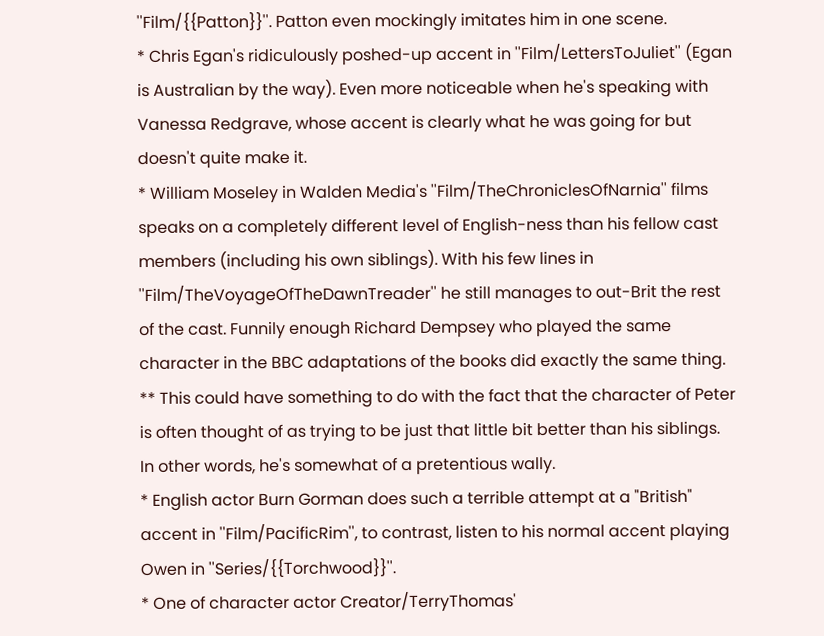''Film/{{Patton}}''. Patton even mockingly imitates him in one scene.
* Chris Egan's ridiculously poshed-up accent in ''Film/LettersToJuliet'' (Egan is Australian by the way). Even more noticeable when he's speaking with Vanessa Redgrave, whose accent is clearly what he was going for but doesn't quite make it.
* William Moseley in Walden Media's ''Film/TheChroniclesOfNarnia'' films speaks on a completely different level of English-ness than his fellow cast members (including his own siblings). With his few lines in ''Film/TheVoyageOfTheDawnTreader'' he still manages to out-Brit the rest of the cast. Funnily enough Richard Dempsey who played the same character in the BBC adaptations of the books did exactly the same thing.
** This could have something to do with the fact that the character of Peter is often thought of as trying to be just that little bit better than his siblings. In other words, he's somewhat of a pretentious wally.
* English actor Burn Gorman does such a terrible attempt at a "British" accent in ''Film/PacificRim'', to contrast, listen to his normal accent playing Owen in ''Series/{{Torchwood}}''.
* One of character actor Creator/TerryThomas'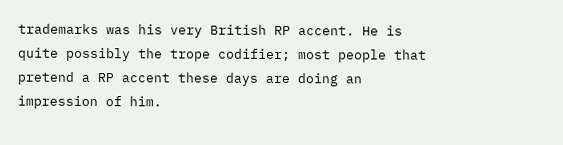trademarks was his very British RP accent. He is quite possibly the trope codifier; most people that pretend a RP accent these days are doing an impression of him.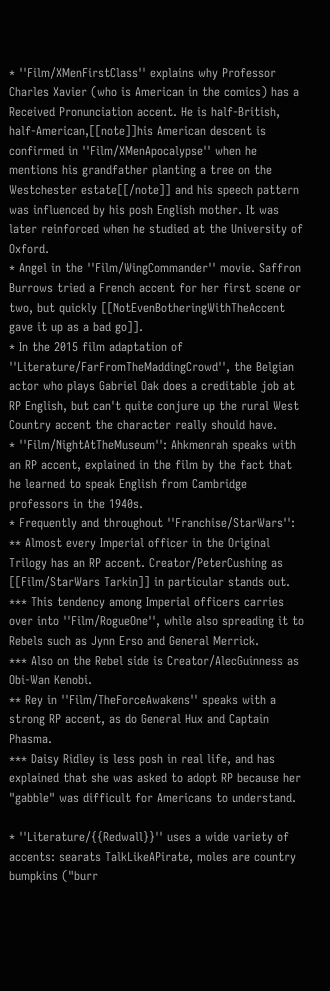* ''Film/XMenFirstClass'' explains why Professor Charles Xavier (who is American in the comics) has a Received Pronunciation accent. He is half-British, half-American,[[note]]his American descent is confirmed in ''Film/XMenApocalypse'' when he mentions his grandfather planting a tree on the Westchester estate[[/note]] and his speech pattern was influenced by his posh English mother. It was later reinforced when he studied at the University of Oxford.
* Angel in the ''Film/WingCommander'' movie. Saffron Burrows tried a French accent for her first scene or two, but quickly [[NotEvenBotheringWithTheAccent gave it up as a bad go]].
* In the 2015 film adaptation of ''Literature/FarFromTheMaddingCrowd'', the Belgian actor who plays Gabriel Oak does a creditable job at RP English, but can't quite conjure up the rural West Country accent the character really should have.
* ''Film/NightAtTheMuseum'': Ahkmenrah speaks with an RP accent, explained in the film by the fact that he learned to speak English from Cambridge professors in the 1940s.
* Frequently and throughout ''Franchise/StarWars'':
** Almost every Imperial officer in the Original Trilogy has an RP accent. Creator/PeterCushing as [[Film/StarWars Tarkin]] in particular stands out.
*** This tendency among Imperial officers carries over into ''Film/RogueOne'', while also spreading it to Rebels such as Jynn Erso and General Merrick.
*** Also on the Rebel side is Creator/AlecGuinness as Obi-Wan Kenobi.
** Rey in ''Film/TheForceAwakens'' speaks with a strong RP accent, as do General Hux and Captain Phasma.
*** Daisy Ridley is less posh in real life, and has explained that she was asked to adopt RP because her "gabble" was difficult for Americans to understand.

* ''Literature/{{Redwall}}'' uses a wide variety of accents: searats TalkLikeAPirate, moles are country bumpkins ("burr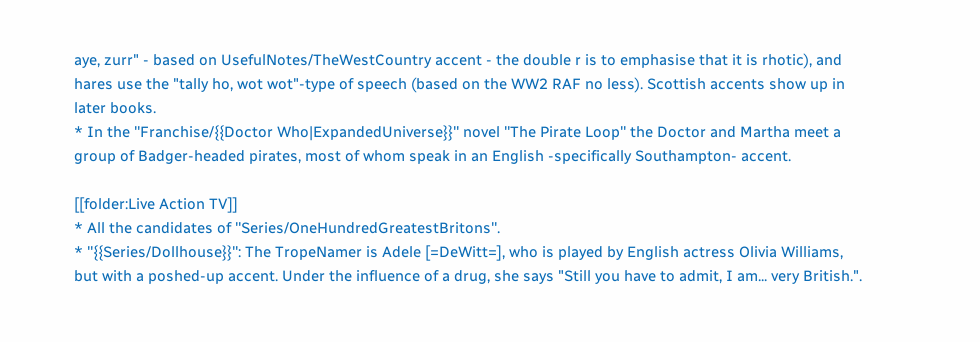aye, zurr" - based on UsefulNotes/TheWestCountry accent - the double r is to emphasise that it is rhotic), and hares use the "tally ho, wot wot"-type of speech (based on the WW2 RAF no less). Scottish accents show up in later books.
* In the ''Franchise/{{Doctor Who|ExpandedUniverse}}'' novel ''The Pirate Loop'' the Doctor and Martha meet a group of Badger-headed pirates, most of whom speak in an English -specifically Southampton- accent.

[[folder:Live Action TV]]
* All the candidates of ''Series/OneHundredGreatestBritons''.
* ''{{Series/Dollhouse}}'': The TropeNamer is Adele [=DeWitt=], who is played by English actress Olivia Williams, but with a poshed-up accent. Under the influence of a drug, she says "Still you have to admit, I am... very British.".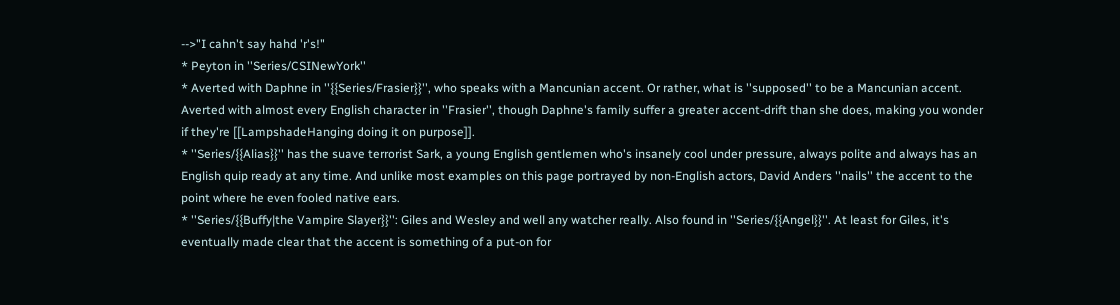-->"I cahn't say hahd 'r's!"
* Peyton in ''Series/CSINewYork''
* Averted with Daphne in ''{{Series/Frasier}}'', who speaks with a Mancunian accent. Or rather, what is ''supposed'' to be a Mancunian accent. Averted with almost every English character in ''Frasier'', though Daphne's family suffer a greater accent-drift than she does, making you wonder if they're [[LampshadeHanging doing it on purpose]].
* ''Series/{{Alias}}'' has the suave terrorist Sark, a young English gentlemen who's insanely cool under pressure, always polite and always has an English quip ready at any time. And unlike most examples on this page portrayed by non-English actors, David Anders ''nails'' the accent to the point where he even fooled native ears.
* ''Series/{{Buffy|the Vampire Slayer}}'': Giles and Wesley and well any watcher really. Also found in ''Series/{{Angel}}''. At least for Giles, it's eventually made clear that the accent is something of a put-on for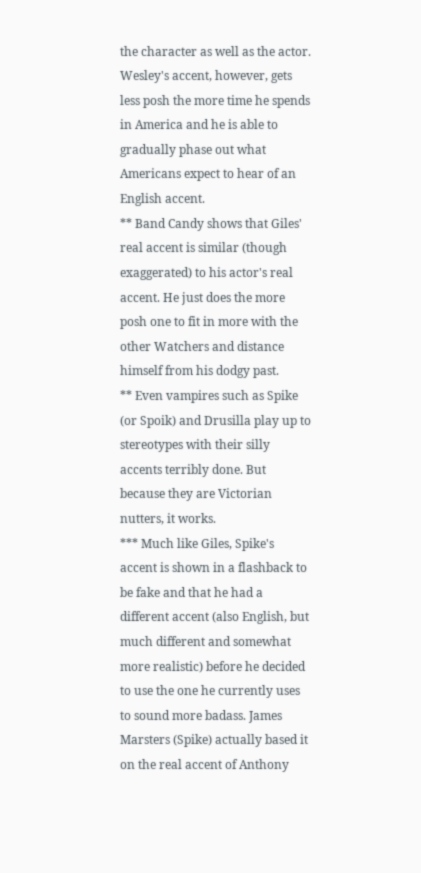the character as well as the actor. Wesley's accent, however, gets less posh the more time he spends in America and he is able to gradually phase out what Americans expect to hear of an English accent.
** Band Candy shows that Giles' real accent is similar (though exaggerated) to his actor's real accent. He just does the more posh one to fit in more with the other Watchers and distance himself from his dodgy past.
** Even vampires such as Spike (or Spoik) and Drusilla play up to stereotypes with their silly accents terribly done. But because they are Victorian nutters, it works.
*** Much like Giles, Spike's accent is shown in a flashback to be fake and that he had a different accent (also English, but much different and somewhat more realistic) before he decided to use the one he currently uses to sound more badass. James Marsters (Spike) actually based it on the real accent of Anthony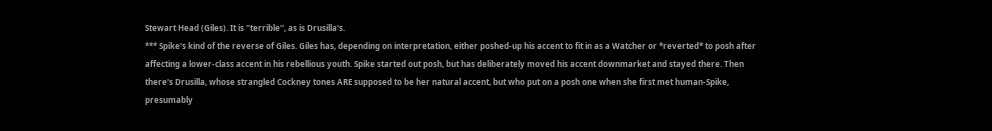Stewart Head (Giles). It is ''terrible'', as is Drusilla's.
*** Spike's kind of the reverse of Giles. Giles has, depending on interpretation, either poshed-up his accent to fit in as a Watcher or *reverted* to posh after affecting a lower-class accent in his rebellious youth. Spike started out posh, but has deliberately moved his accent downmarket and stayed there. Then there's Drusilla, whose strangled Cockney tones ARE supposed to be her natural accent, but who put on a posh one when she first met human-Spike, presumably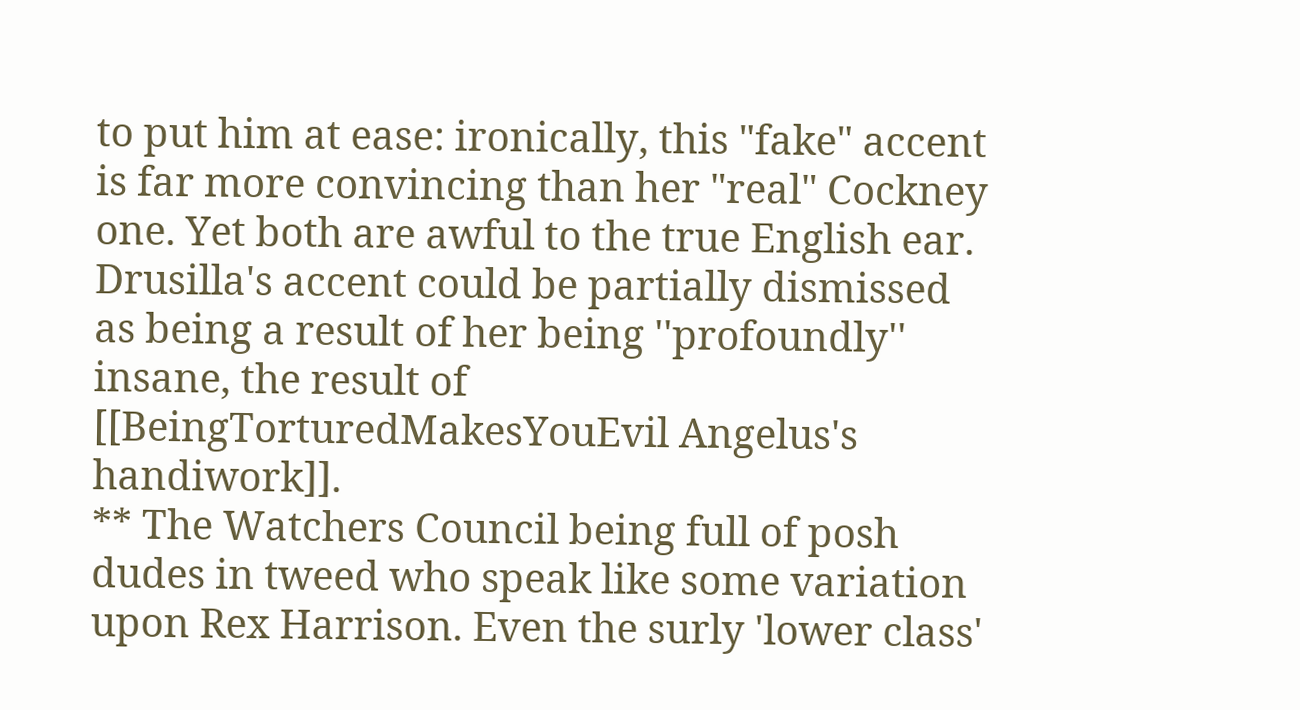to put him at ease: ironically, this "fake" accent is far more convincing than her "real" Cockney one. Yet both are awful to the true English ear. Drusilla's accent could be partially dismissed as being a result of her being ''profoundly'' insane, the result of [[BeingTorturedMakesYouEvil Angelus's handiwork]].
** The Watchers Council being full of posh dudes in tweed who speak like some variation upon Rex Harrison. Even the surly 'lower class'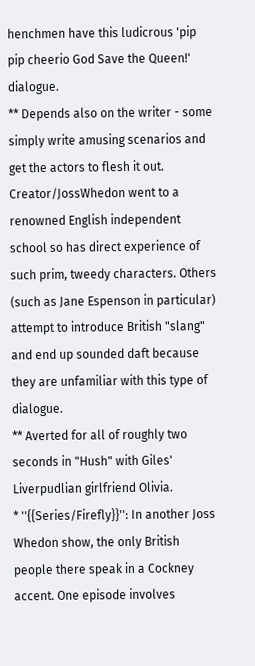henchmen have this ludicrous 'pip pip cheerio God Save the Queen!' dialogue.
** Depends also on the writer - some simply write amusing scenarios and get the actors to flesh it out. Creator/JossWhedon went to a renowned English independent school so has direct experience of such prim, tweedy characters. Others (such as Jane Espenson in particular) attempt to introduce British "slang" and end up sounded daft because they are unfamiliar with this type of dialogue.
** Averted for all of roughly two seconds in "Hush" with Giles' Liverpudlian girlfriend Olivia.
* ''{{Series/Firefly}}'': In another Joss Whedon show, the only British people there speak in a Cockney accent. One episode involves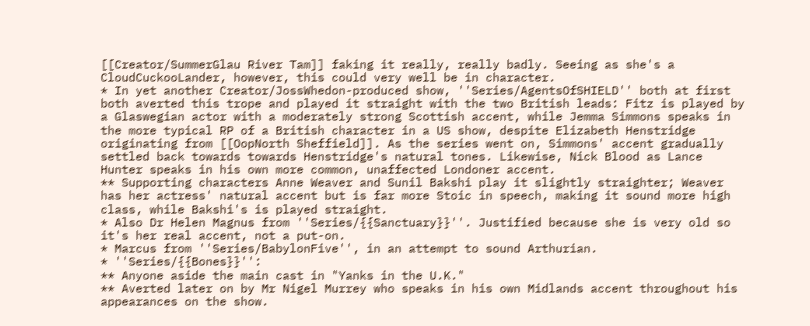[[Creator/SummerGlau River Tam]] faking it really, really badly. Seeing as she's a CloudCuckooLander, however, this could very well be in character.
* In yet another Creator/JossWhedon-produced show, ''Series/AgentsOfSHIELD'' both at first both averted this trope and played it straight with the two British leads: Fitz is played by a Glaswegian actor with a moderately strong Scottish accent, while Jemma Simmons speaks in the more typical RP of a British character in a US show, despite Elizabeth Henstridge originating from [[OopNorth Sheffield]]. As the series went on, Simmons' accent gradually settled back towards towards Henstridge's natural tones. Likewise, Nick Blood as Lance Hunter speaks in his own more common, unaffected Londoner accent.
** Supporting characters Anne Weaver and Sunil Bakshi play it slightly straighter; Weaver has her actress' natural accent but is far more Stoic in speech, making it sound more high class, while Bakshi's is played straight.
* Also Dr Helen Magnus from ''Series/{{Sanctuary}}''. Justified because she is very old so it's her real accent, not a put-on.
* Marcus from ''Series/BabylonFive'', in an attempt to sound Arthurian.
* ''Series/{{Bones}}'':
** Anyone aside the main cast in "Yanks in the U.K."
** Averted later on by Mr Nigel Murrey who speaks in his own Midlands accent throughout his appearances on the show.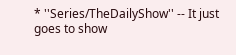* ''Series/TheDailyShow'' -- It just goes to show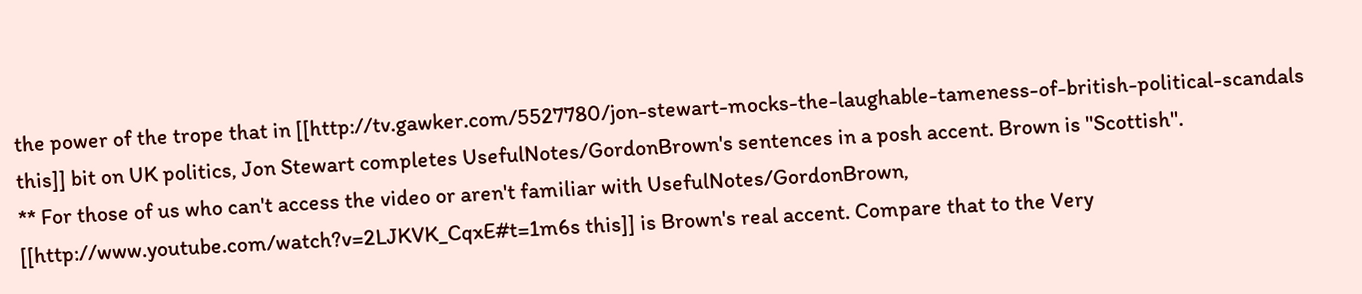the power of the trope that in [[http://tv.gawker.com/5527780/jon-stewart-mocks-the-laughable-tameness-of-british-political-scandals this]] bit on UK politics, Jon Stewart completes UsefulNotes/GordonBrown's sentences in a posh accent. Brown is ''Scottish''.
** For those of us who can't access the video or aren't familiar with UsefulNotes/GordonBrown, [[http://www.youtube.com/watch?v=2LJKVK_CqxE#t=1m6s this]] is Brown's real accent. Compare that to the Very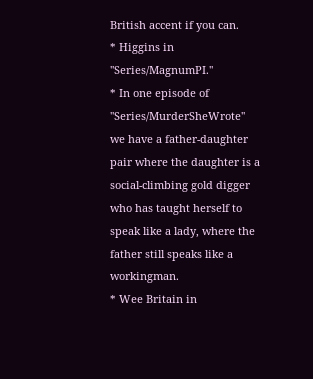British accent if you can.
* Higgins in ''Series/MagnumPI.''
* In one episode of ''Series/MurderSheWrote'' we have a father-daughter pair where the daughter is a social-climbing gold digger who has taught herself to speak like a lady, where the father still speaks like a workingman.
* Wee Britain in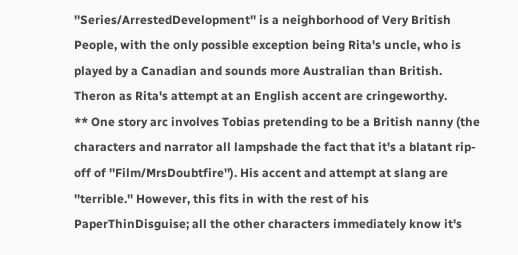''Series/ArrestedDevelopment'' is a neighborhood of Very British People, with the only possible exception being Rita's uncle, who is played by a Canadian and sounds more Australian than British. Theron as Rita's attempt at an English accent are cringeworthy.
** One story arc involves Tobias pretending to be a British nanny (the characters and narrator all lampshade the fact that it's a blatant rip-off of ''Film/MrsDoubtfire''). His accent and attempt at slang are ''terrible.'' However, this fits in with the rest of his PaperThinDisguise; all the other characters immediately know it's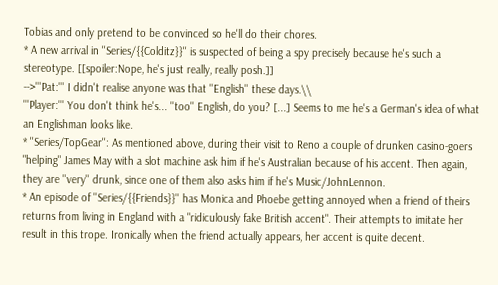Tobias and only pretend to be convinced so he'll do their chores.
* A new arrival in ''Series/{{Colditz}}'' is suspected of being a spy precisely because he's such a stereotype. [[spoiler:Nope, he's just really, really posh.]]
-->'''Pat:''' I didn't realise anyone was that ''English'' these days.\\
'''Player:''' You don't think he's... ''too'' English, do you? [...] Seems to me he's a German's idea of what an Englishman looks like.
* ''Series/TopGear'': As mentioned above, during their visit to Reno a couple of drunken casino-goers "helping" James May with a slot machine ask him if he's Australian because of his accent. Then again, they are ''very'' drunk, since one of them also asks him if he's Music/JohnLennon.
* An episode of ''Series/{{Friends}}'' has Monica and Phoebe getting annoyed when a friend of theirs returns from living in England with a "ridiculously fake British accent". Their attempts to imitate her result in this trope. Ironically when the friend actually appears, her accent is quite decent.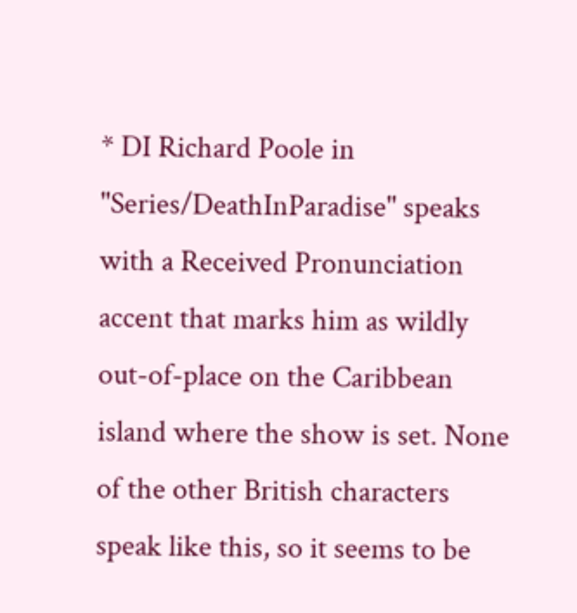* DI Richard Poole in ''Series/DeathInParadise'' speaks with a Received Pronunciation accent that marks him as wildly out-of-place on the Caribbean island where the show is set. None of the other British characters speak like this, so it seems to be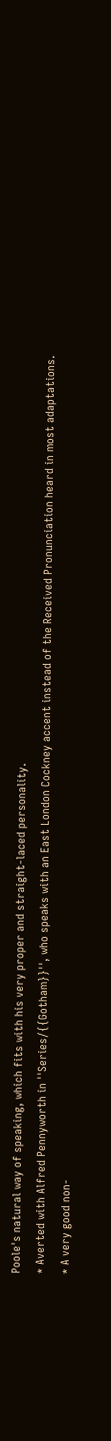Poole's natural way of speaking, which fits with his very proper and straight-laced personality.
* Averted with Alfred Pennyworth in ''Series/{{Gotham}}'', who speaks with an East London Cockney accent instead of the Received Pronunciation heard in most adaptations.
* A very good non-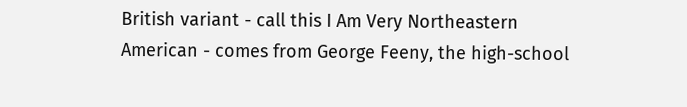British variant - call this I Am Very Northeastern American - comes from George Feeny, the high-school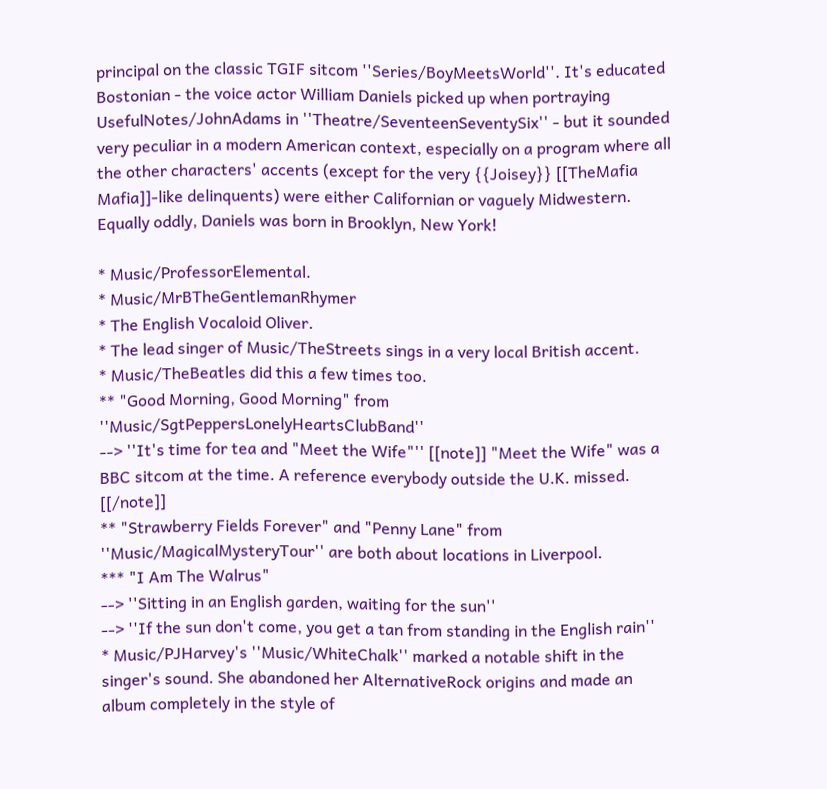principal on the classic TGIF sitcom ''Series/BoyMeetsWorld''. It's educated Bostonian - the voice actor William Daniels picked up when portraying UsefulNotes/JohnAdams in ''Theatre/SeventeenSeventySix'' - but it sounded very peculiar in a modern American context, especially on a program where all the other characters' accents (except for the very {{Joisey}} [[TheMafia Mafia]]-like delinquents) were either Californian or vaguely Midwestern. Equally oddly, Daniels was born in Brooklyn, New York!

* Music/ProfessorElemental.
* Music/MrBTheGentlemanRhymer
* The English Vocaloid Oliver.
* The lead singer of Music/TheStreets sings in a very local British accent.
* Music/TheBeatles did this a few times too.
** "Good Morning, Good Morning" from ''Music/SgtPeppersLonelyHeartsClubBand''
--> ''It's time for tea and "Meet the Wife"'' [[note]] "Meet the Wife" was a BBC sitcom at the time. A reference everybody outside the U.K. missed. [[/note]]
** "Strawberry Fields Forever" and "Penny Lane" from ''Music/MagicalMysteryTour'' are both about locations in Liverpool.
*** "I Am The Walrus"
--> ''Sitting in an English garden, waiting for the sun''
--> ''If the sun don't come, you get a tan from standing in the English rain''
* Music/PJHarvey's ''Music/WhiteChalk'' marked a notable shift in the singer's sound. She abandoned her AlternativeRock origins and made an album completely in the style of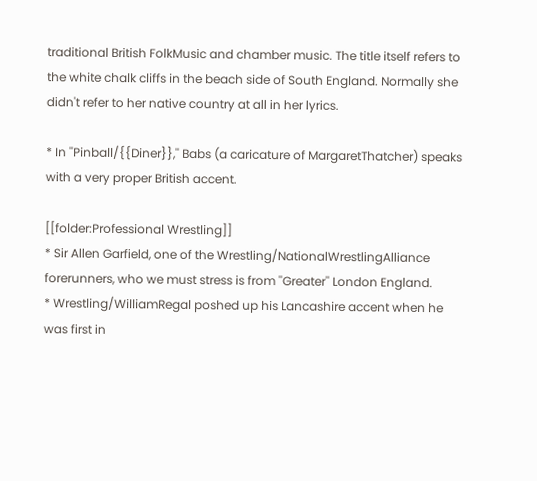traditional British FolkMusic and chamber music. The title itself refers to the white chalk cliffs in the beach side of South England. Normally she didn't refer to her native country at all in her lyrics.

* In ''Pinball/{{Diner}},'' Babs (a caricature of MargaretThatcher) speaks with a very proper British accent.

[[folder:Professional Wrestling]]
* Sir Allen Garfield, one of the Wrestling/NationalWrestlingAlliance forerunners, who we must stress is from ''Greater'' London England.
* Wrestling/WilliamRegal poshed up his Lancashire accent when he was first in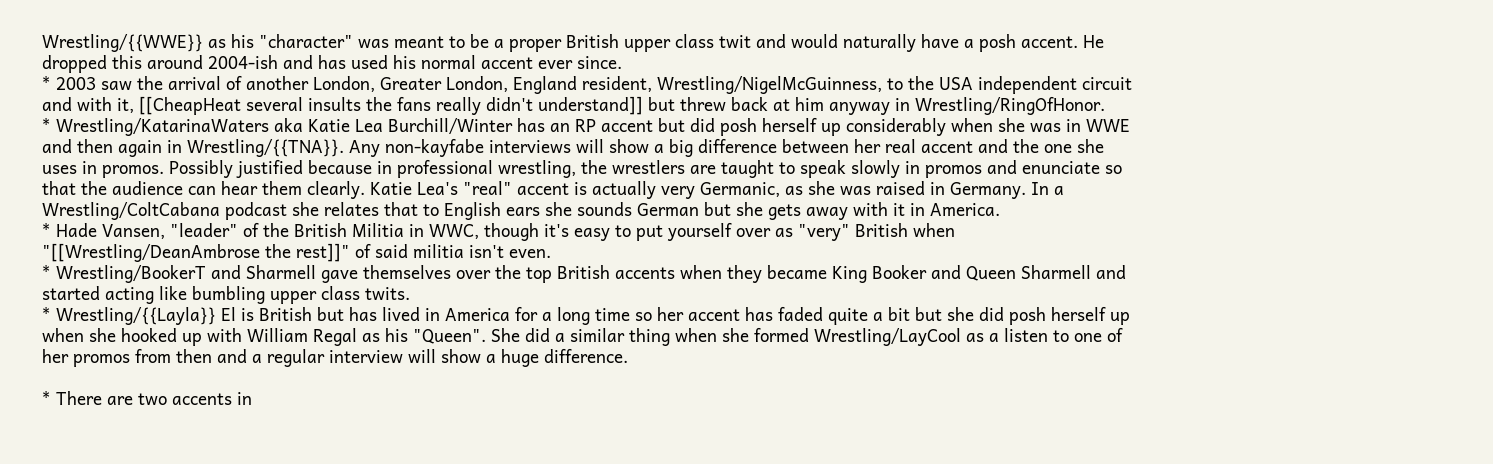Wrestling/{{WWE}} as his "character" was meant to be a proper British upper class twit and would naturally have a posh accent. He dropped this around 2004-ish and has used his normal accent ever since.
* 2003 saw the arrival of another London, Greater London, England resident, Wrestling/NigelMcGuinness, to the USA independent circuit and with it, [[CheapHeat several insults the fans really didn't understand]] but threw back at him anyway in Wrestling/RingOfHonor.
* Wrestling/KatarinaWaters aka Katie Lea Burchill/Winter has an RP accent but did posh herself up considerably when she was in WWE and then again in Wrestling/{{TNA}}. Any non-kayfabe interviews will show a big difference between her real accent and the one she uses in promos. Possibly justified because in professional wrestling, the wrestlers are taught to speak slowly in promos and enunciate so that the audience can hear them clearly. Katie Lea's "real" accent is actually very Germanic, as she was raised in Germany. In a Wrestling/ColtCabana podcast she relates that to English ears she sounds German but she gets away with it in America.
* Hade Vansen, "leader" of the British Militia in WWC, though it's easy to put yourself over as "very" British when "[[Wrestling/DeanAmbrose the rest]]" of said militia isn't even.
* Wrestling/BookerT and Sharmell gave themselves over the top British accents when they became King Booker and Queen Sharmell and started acting like bumbling upper class twits.
* Wrestling/{{Layla}} El is British but has lived in America for a long time so her accent has faded quite a bit but she did posh herself up when she hooked up with William Regal as his "Queen". She did a similar thing when she formed Wrestling/LayCool as a listen to one of her promos from then and a regular interview will show a huge difference.

* There are two accents in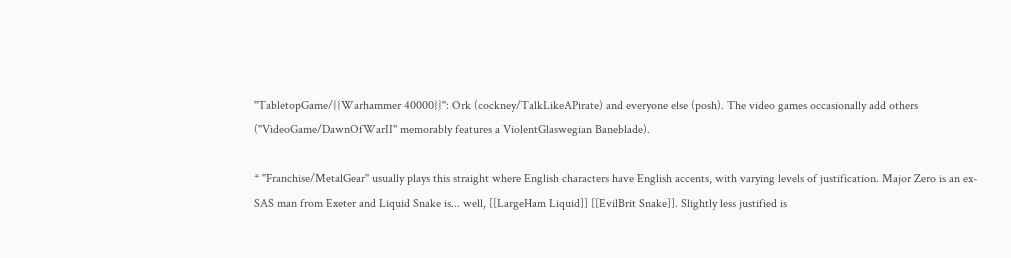''TabletopGame/{{Warhammer 40000}}'': Ork (cockney/TalkLikeAPirate) and everyone else (posh). The video games occasionally add others (''VideoGame/DawnOfWarII'' memorably features a ViolentGlaswegian Baneblade).

* ''Franchise/MetalGear'' usually plays this straight where English characters have English accents, with varying levels of justification. Major Zero is an ex-SAS man from Exeter and Liquid Snake is... well, [[LargeHam Liquid]] [[EvilBrit Snake]]. Slightly less justified is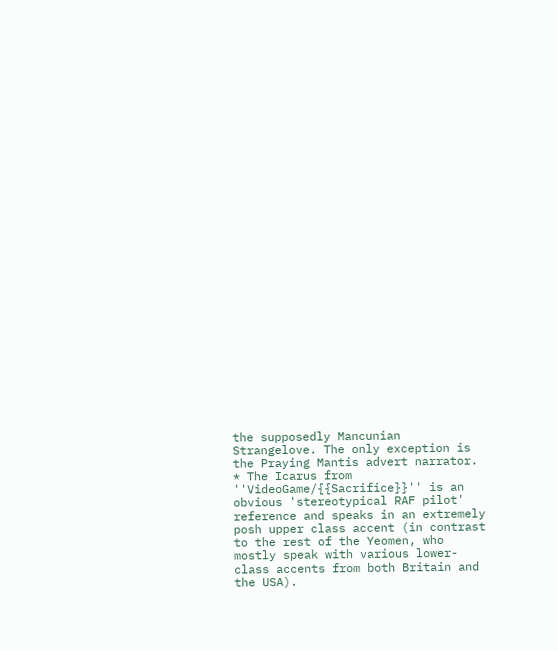the supposedly Mancunian Strangelove. The only exception is the Praying Mantis advert narrator.
* The Icarus from ''VideoGame/{{Sacrifice}}'' is an obvious 'stereotypical RAF pilot' reference and speaks in an extremely posh upper class accent (in contrast to the rest of the Yeomen, who mostly speak with various lower-class accents from both Britain and the USA).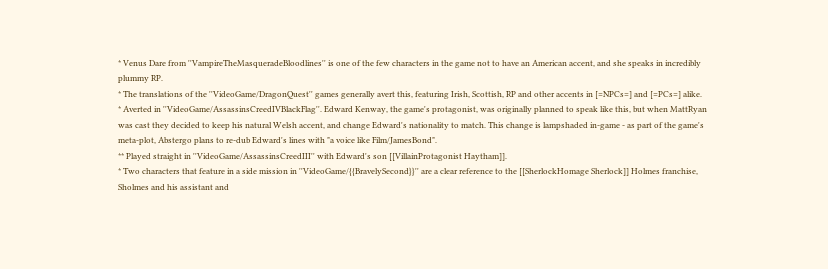* Venus Dare from ''VampireTheMasqueradeBloodlines'' is one of the few characters in the game not to have an American accent, and she speaks in incredibly plummy RP.
* The translations of the ''VideoGame/DragonQuest'' games generally avert this, featuring Irish, Scottish, RP and other accents in [=NPCs=] and [=PCs=] alike.
* Averted in ''VideoGame/AssassinsCreedIVBlackFlag''. Edward Kenway, the game's protagonist, was originally planned to speak like this, but when MattRyan was cast they decided to keep his natural Welsh accent, and change Edward's nationality to match. This change is lampshaded in-game - as part of the game's meta-plot, Abstergo plans to re-dub Edward's lines with "a voice like Film/JamesBond".
** Played straight in ''VideoGame/AssassinsCreedIII'' with Edward's son [[VillainProtagonist Haytham]].
* Two characters that feature in a side mission in ''VideoGame/{{BravelySecond}}'' are a clear reference to the [[SherlockHomage Sherlock]] Holmes franchise, Sholmes and his assistant and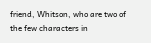friend, Whitson, who are two of the few characters in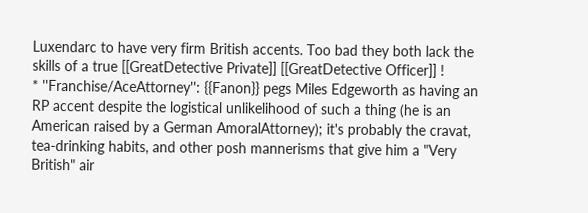Luxendarc to have very firm British accents. Too bad they both lack the skills of a true [[GreatDetective Private]] [[GreatDetective Officer]] !
* ''Franchise/AceAttorney'': {{Fanon}} pegs Miles Edgeworth as having an RP accent despite the logistical unlikelihood of such a thing (he is an American raised by a German AmoralAttorney); it's probably the cravat, tea-drinking habits, and other posh mannerisms that give him a "Very British" air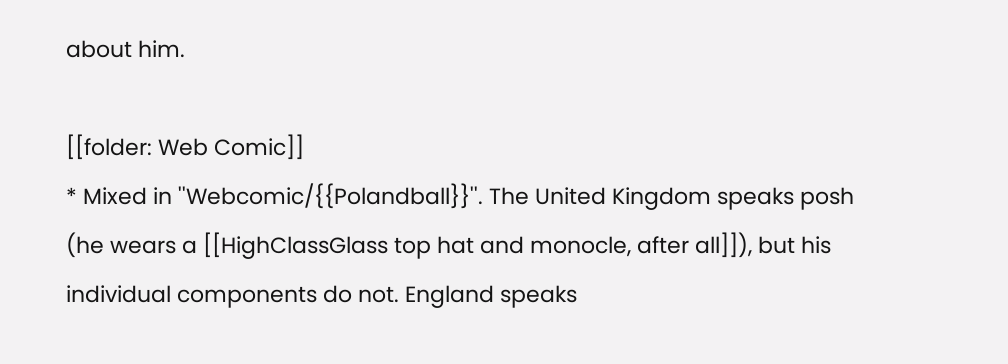about him.

[[folder: Web Comic]]
* Mixed in ''Webcomic/{{Polandball}}''. The United Kingdom speaks posh (he wears a [[HighClassGlass top hat and monocle, after all]]), but his individual components do not. England speaks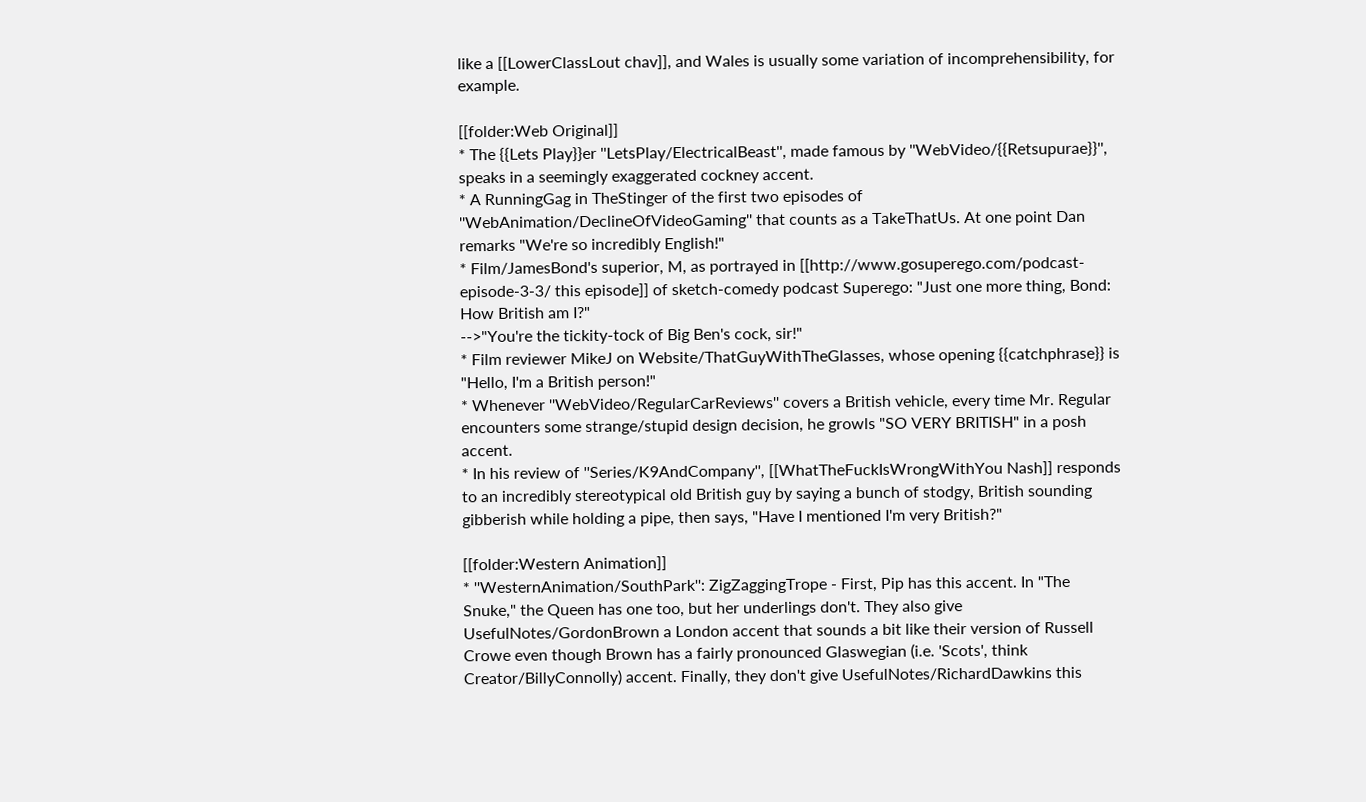like a [[LowerClassLout chav]], and Wales is usually some variation of incomprehensibility, for example.

[[folder:Web Original]]
* The {{Lets Play}}er ''LetsPlay/ElectricalBeast'', made famous by ''WebVideo/{{Retsupurae}}'', speaks in a seemingly exaggerated cockney accent.
* A RunningGag in TheStinger of the first two episodes of ''WebAnimation/DeclineOfVideoGaming'' that counts as a TakeThatUs. At one point Dan remarks "We're so incredibly English!"
* Film/JamesBond's superior, M, as portrayed in [[http://www.gosuperego.com/podcast-episode-3-3/ this episode]] of sketch-comedy podcast Superego: "Just one more thing, Bond: How British am I?"
-->"You're the tickity-tock of Big Ben's cock, sir!"
* Film reviewer MikeJ on Website/ThatGuyWithTheGlasses, whose opening {{catchphrase}} is "Hello, I'm a British person!"
* Whenever ''WebVideo/RegularCarReviews'' covers a British vehicle, every time Mr. Regular encounters some strange/stupid design decision, he growls "SO VERY BRITISH" in a posh accent.
* In his review of ''Series/K9AndCompany'', [[WhatTheFuckIsWrongWithYou Nash]] responds to an incredibly stereotypical old British guy by saying a bunch of stodgy, British sounding gibberish while holding a pipe, then says, "Have I mentioned I'm very British?"

[[folder:Western Animation]]
* ''WesternAnimation/SouthPark'': ZigZaggingTrope - First, Pip has this accent. In "The Snuke," the Queen has one too, but her underlings don't. They also give UsefulNotes/GordonBrown a London accent that sounds a bit like their version of Russell Crowe even though Brown has a fairly pronounced Glaswegian (i.e. 'Scots', think Creator/BillyConnolly) accent. Finally, they don't give UsefulNotes/RichardDawkins this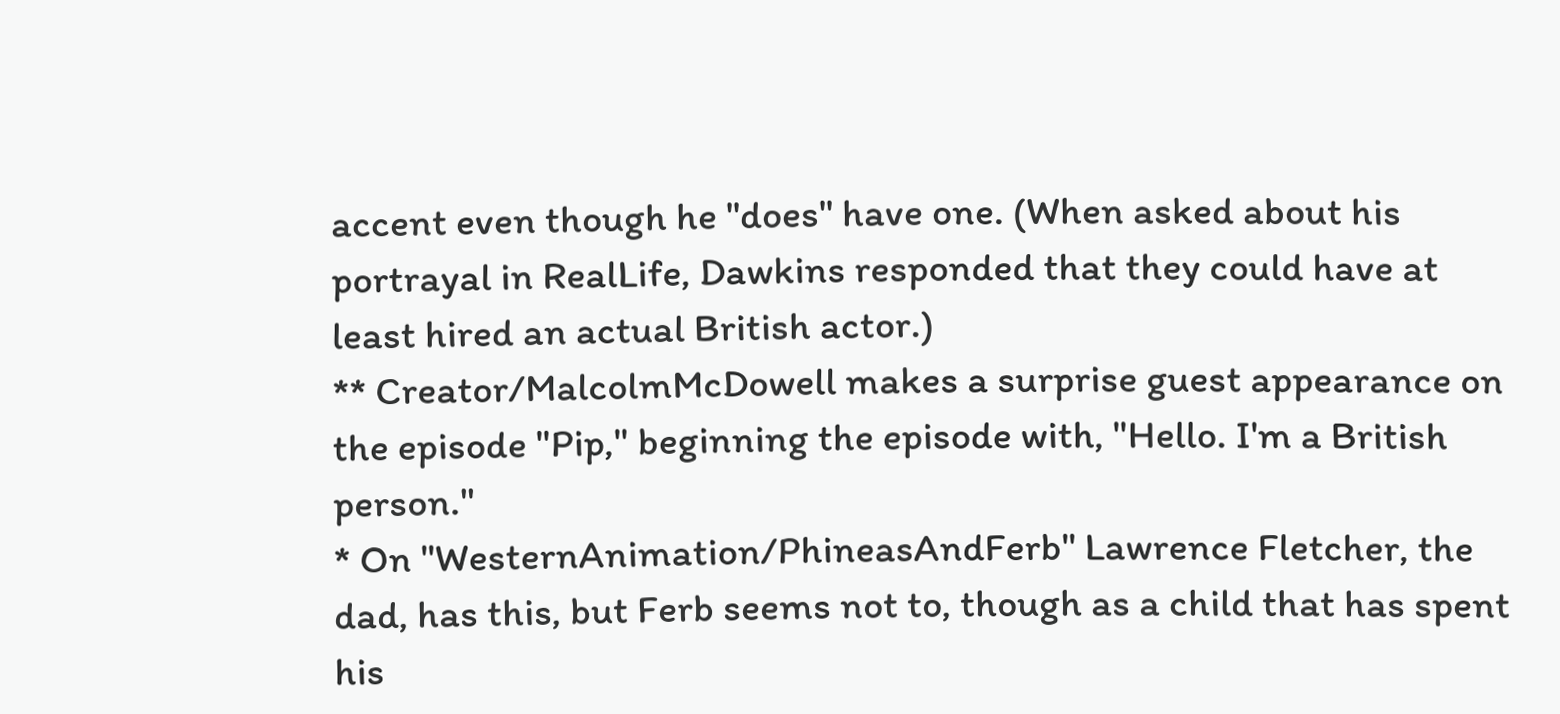accent even though he ''does'' have one. (When asked about his portrayal in RealLife, Dawkins responded that they could have at least hired an actual British actor.)
** Creator/MalcolmMcDowell makes a surprise guest appearance on the episode "Pip," beginning the episode with, "Hello. I'm a British person."
* On ''WesternAnimation/PhineasAndFerb'' Lawrence Fletcher, the dad, has this, but Ferb seems not to, though as a child that has spent his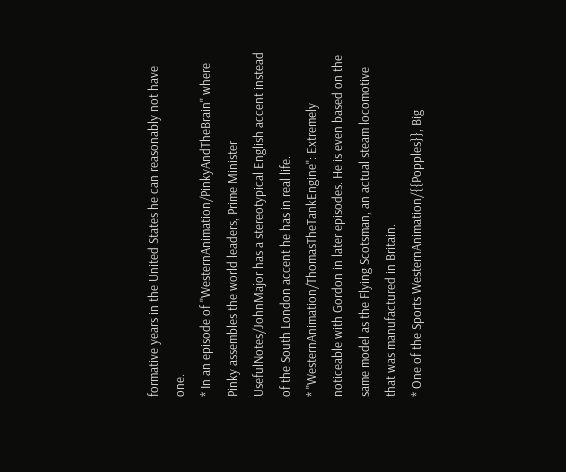formative years in the United States he can reasonably not have one.
* In an episode of ''WesternAnimation/PinkyAndTheBrain'' where Pinky assembles the world leaders, Prime Minister UsefulNotes/JohnMajor has a stereotypical English accent instead of the South London accent he has in real life.
* ''WesternAnimation/ThomasTheTankEngine'': Extremely noticeable with Gordon in later episodes. He is even based on the same model as the Flying Scotsman, an actual steam locomotive that was manufactured in Britain.
* One of the Sports WesternAnimation/{{Popples}}, Big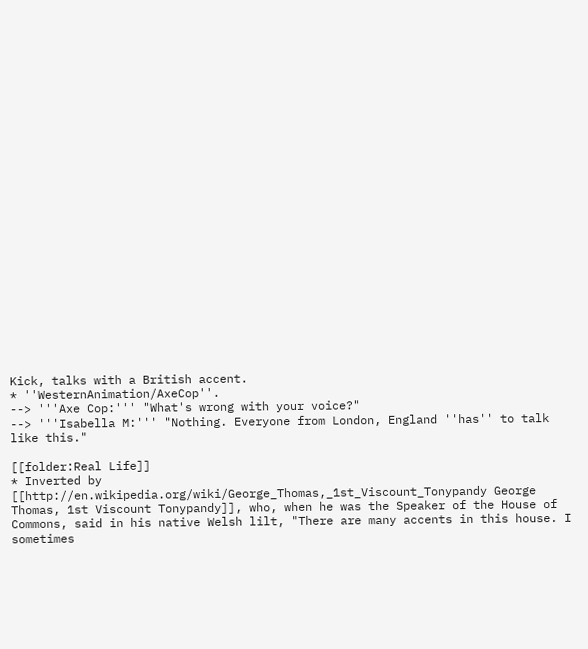Kick, talks with a British accent.
* ''WesternAnimation/AxeCop''.
--> '''Axe Cop:''' "What's wrong with your voice?"
--> '''Isabella M:''' "Nothing. Everyone from London, England ''has'' to talk like this."

[[folder:Real Life]]
* Inverted by [[http://en.wikipedia.org/wiki/George_Thomas,_1st_Viscount_Tonypandy George Thomas, 1st Viscount Tonypandy]], who, when he was the Speaker of the House of Commons, said in his native Welsh lilt, "There are many accents in this house. I sometimes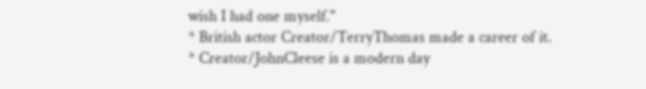wish I had one myself."
* British actor Creator/TerryThomas made a career of it.
* Creator/JohnCleese is a modern day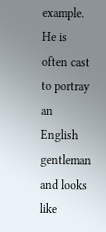example. He is often cast to portray an English gentleman and looks like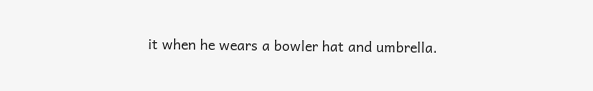it when he wears a bowler hat and umbrella.